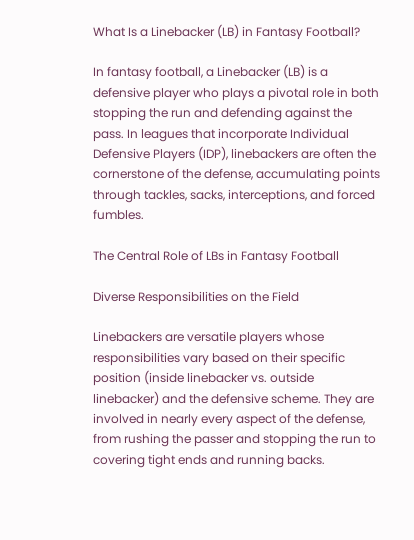What Is a Linebacker (LB) in Fantasy Football?

In fantasy football, a Linebacker (LB) is a defensive player who plays a pivotal role in both stopping the run and defending against the pass. In leagues that incorporate Individual Defensive Players (IDP), linebackers are often the cornerstone of the defense, accumulating points through tackles, sacks, interceptions, and forced fumbles.

The Central Role of LBs in Fantasy Football

Diverse Responsibilities on the Field

Linebackers are versatile players whose responsibilities vary based on their specific position (inside linebacker vs. outside linebacker) and the defensive scheme. They are involved in nearly every aspect of the defense, from rushing the passer and stopping the run to covering tight ends and running backs.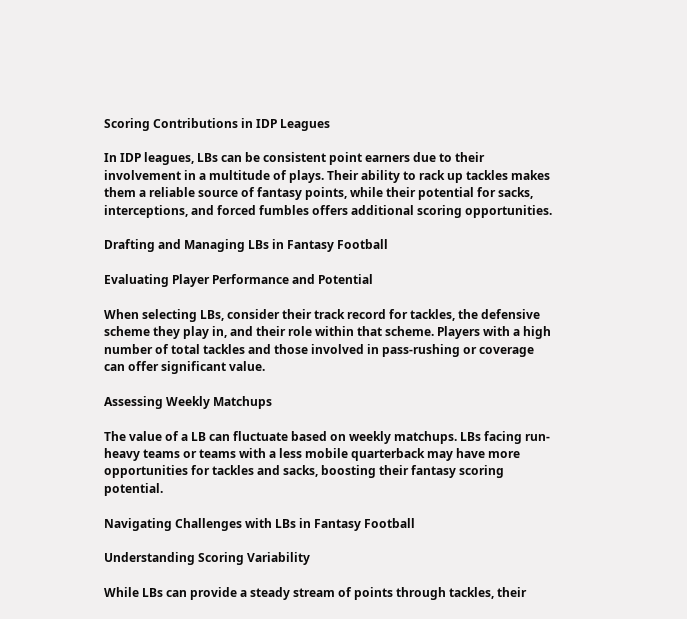Scoring Contributions in IDP Leagues

In IDP leagues, LBs can be consistent point earners due to their involvement in a multitude of plays. Their ability to rack up tackles makes them a reliable source of fantasy points, while their potential for sacks, interceptions, and forced fumbles offers additional scoring opportunities.

Drafting and Managing LBs in Fantasy Football

Evaluating Player Performance and Potential

When selecting LBs, consider their track record for tackles, the defensive scheme they play in, and their role within that scheme. Players with a high number of total tackles and those involved in pass-rushing or coverage can offer significant value.

Assessing Weekly Matchups

The value of a LB can fluctuate based on weekly matchups. LBs facing run-heavy teams or teams with a less mobile quarterback may have more opportunities for tackles and sacks, boosting their fantasy scoring potential.

Navigating Challenges with LBs in Fantasy Football

Understanding Scoring Variability

While LBs can provide a steady stream of points through tackles, their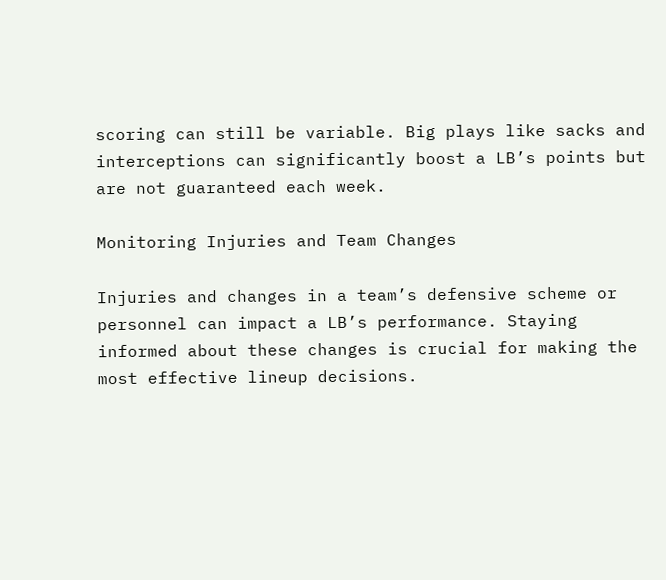scoring can still be variable. Big plays like sacks and interceptions can significantly boost a LB’s points but are not guaranteed each week.

Monitoring Injuries and Team Changes

Injuries and changes in a team’s defensive scheme or personnel can impact a LB’s performance. Staying informed about these changes is crucial for making the most effective lineup decisions.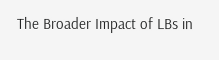The Broader Impact of LBs in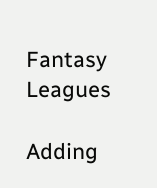Fantasy Leagues

Adding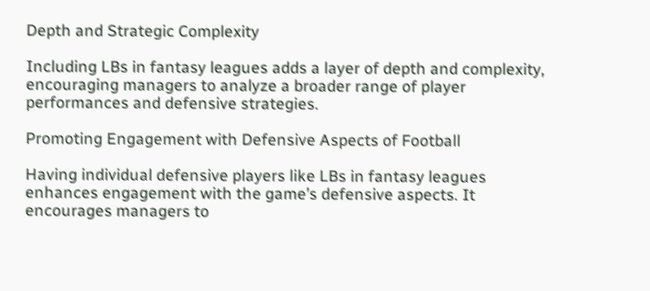Depth and Strategic Complexity

Including LBs in fantasy leagues adds a layer of depth and complexity, encouraging managers to analyze a broader range of player performances and defensive strategies.

Promoting Engagement with Defensive Aspects of Football

Having individual defensive players like LBs in fantasy leagues enhances engagement with the game’s defensive aspects. It encourages managers to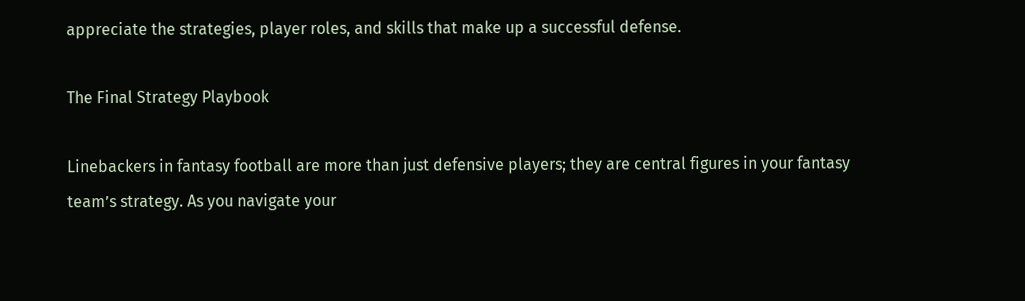appreciate the strategies, player roles, and skills that make up a successful defense.

The Final Strategy Playbook

Linebackers in fantasy football are more than just defensive players; they are central figures in your fantasy team’s strategy. As you navigate your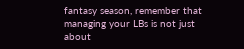fantasy season, remember that managing your LBs is not just about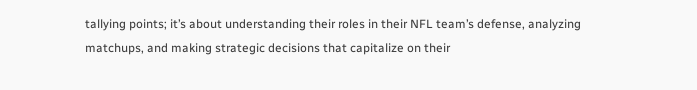tallying points; it’s about understanding their roles in their NFL team’s defense, analyzing matchups, and making strategic decisions that capitalize on their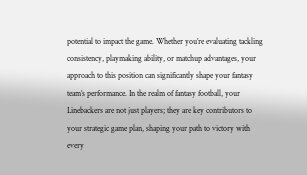potential to impact the game. Whether you’re evaluating tackling consistency, playmaking ability, or matchup advantages, your approach to this position can significantly shape your fantasy team’s performance. In the realm of fantasy football, your Linebackers are not just players; they are key contributors to your strategic game plan, shaping your path to victory with every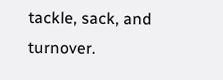tackle, sack, and turnover.